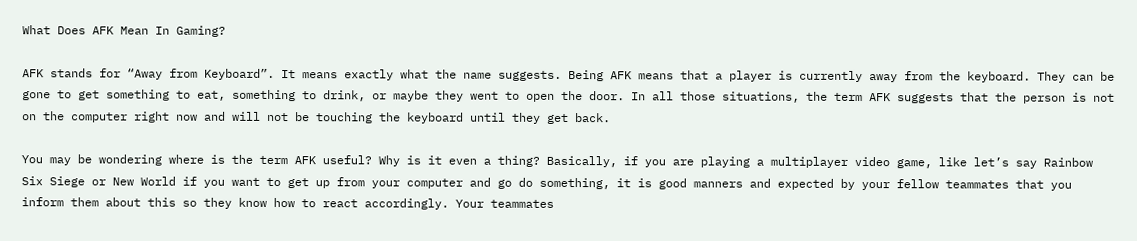What Does AFK Mean In Gaming?

AFK stands for “Away from Keyboard”. It means exactly what the name suggests. Being AFK means that a player is currently away from the keyboard. They can be gone to get something to eat, something to drink, or maybe they went to open the door. In all those situations, the term AFK suggests that the person is not on the computer right now and will not be touching the keyboard until they get back.

You may be wondering where is the term AFK useful? Why is it even a thing? Basically, if you are playing a multiplayer video game, like let’s say Rainbow Six Siege or New World if you want to get up from your computer and go do something, it is good manners and expected by your fellow teammates that you inform them about this so they know how to react accordingly. Your teammates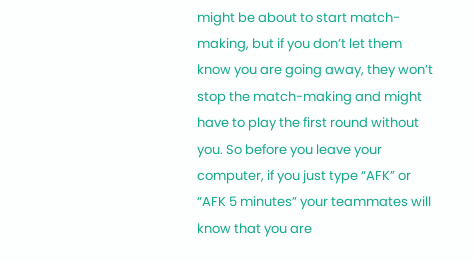might be about to start match-making, but if you don’t let them know you are going away, they won’t stop the match-making and might have to play the first round without you. So before you leave your computer, if you just type “AFK” or “AFK 5 minutes” your teammates will know that you are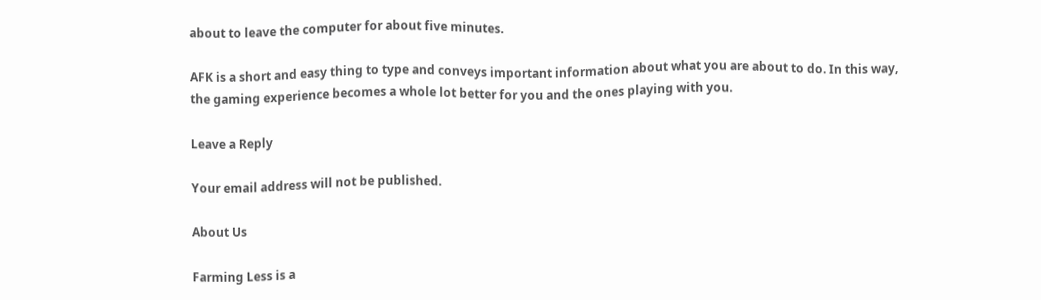about to leave the computer for about five minutes.

AFK is a short and easy thing to type and conveys important information about what you are about to do. In this way, the gaming experience becomes a whole lot better for you and the ones playing with you.

Leave a Reply

Your email address will not be published.

About Us

Farming Less is a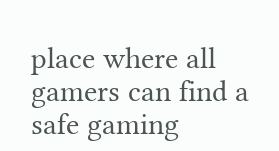place where all gamers can find a safe gaming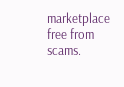marketplace free from scams.